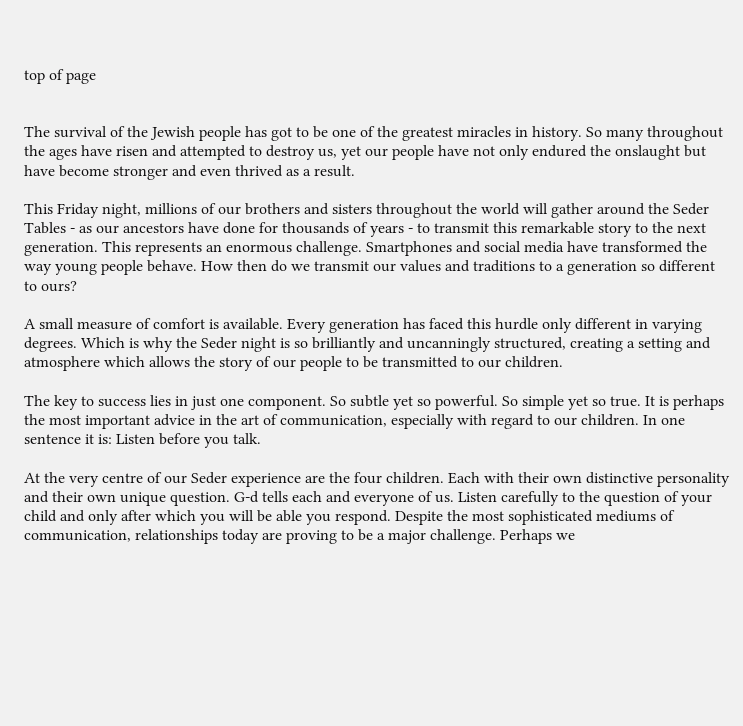top of page


The survival of the Jewish people has got to be one of the greatest miracles in history. So many throughout the ages have risen and attempted to destroy us, yet our people have not only endured the onslaught but have become stronger and even thrived as a result.

This Friday night, millions of our brothers and sisters throughout the world will gather around the Seder Tables - as our ancestors have done for thousands of years - to transmit this remarkable story to the next generation. This represents an enormous challenge. Smartphones and social media have transformed the way young people behave. How then do we transmit our values and traditions to a generation so different to ours?

A small measure of comfort is available. Every generation has faced this hurdle only different in varying degrees. Which is why the Seder night is so brilliantly and uncanningly structured, creating a setting and atmosphere which allows the story of our people to be transmitted to our children.

The key to success lies in just one component. So subtle yet so powerful. So simple yet so true. It is perhaps the most important advice in the art of communication, especially with regard to our children. In one sentence it is: Listen before you talk.

At the very centre of our Seder experience are the four children. Each with their own distinctive personality and their own unique question. G-d tells each and everyone of us. Listen carefully to the question of your child and only after which you will be able you respond. Despite the most sophisticated mediums of communication, relationships today are proving to be a major challenge. Perhaps we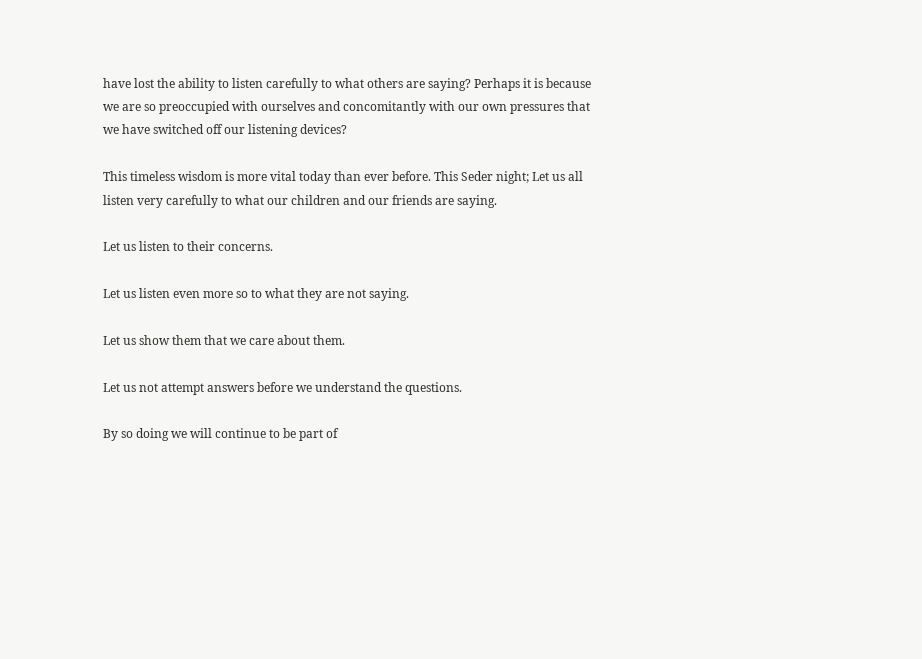have lost the ability to listen carefully to what others are saying? Perhaps it is because we are so preoccupied with ourselves and concomitantly with our own pressures that we have switched off our listening devices?

This timeless wisdom is more vital today than ever before. This Seder night; Let us all listen very carefully to what our children and our friends are saying.

Let us listen to their concerns.

Let us listen even more so to what they are not saying.

Let us show them that we care about them.

Let us not attempt answers before we understand the questions.

By so doing we will continue to be part of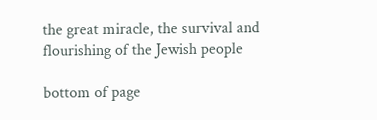the great miracle, the survival and flourishing of the Jewish people

bottom of page